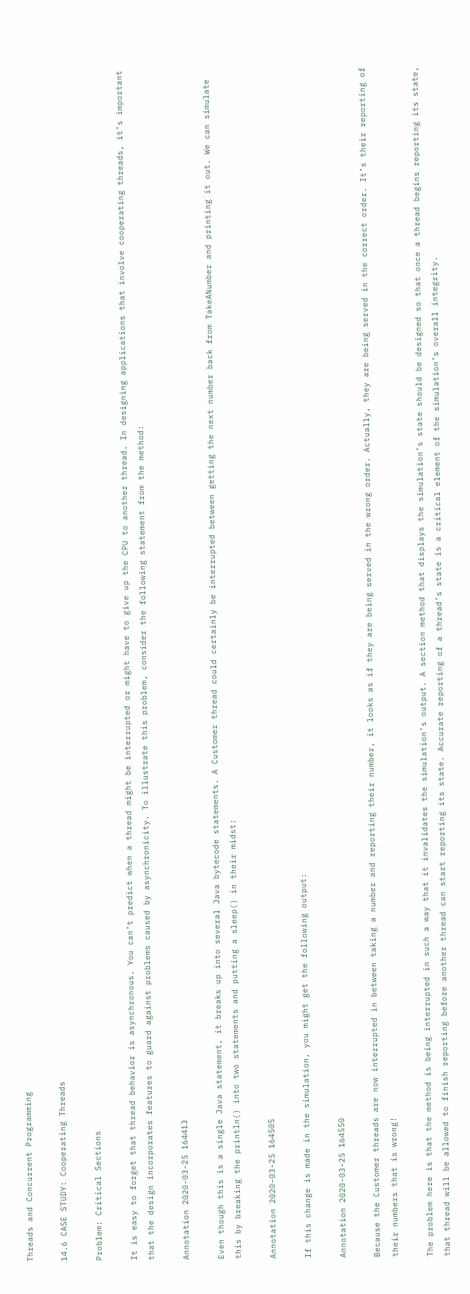Threads and Concurrent Programming

14.6 CASE STUDY: Cooperating Threads

Problem: Critical Sections

It is easy to forget that thread behavior is asynchronous. You can’t predict when a thread might be interrupted or might have to give up the CPU to another thread. In designing applications that involve cooperating threads, it’s important that the design incorporates features to guard against problems caused by asynchronicity. To illustrate this problem, consider the following statement from the method:

Annotation 2020-03-25 164413

Even though this is a single Java statement, it breaks up into several Java bytecode statements. A Customer thread could certainly be interrupted between getting the next number back from TakeANumber and printing it out. We can simulate this by breaking the println() into two statements and putting a sleep() in their midst:

Annotation 2020-03-25 164505

If this change is made in the simulation, you might get the following output:

Annotation 2020-03-25 164550

Because the Customer threads are now interrupted in between taking a number and reporting their number, it looks as if they are being served in the wrong order. Actually, they are being served in the correct order. It’s their reporting of their numbers that is wrong!

The problem here is that the method is being interrupted in such a way that it invalidates the simulation’s output. A section method that displays the simulation’s state should be designed so that once a thread begins reporting its state, that thread will be allowed to finish reporting before another thread can start reporting its state. Accurate reporting of a thread’s state is a critical element of the simulation’s overall integrity.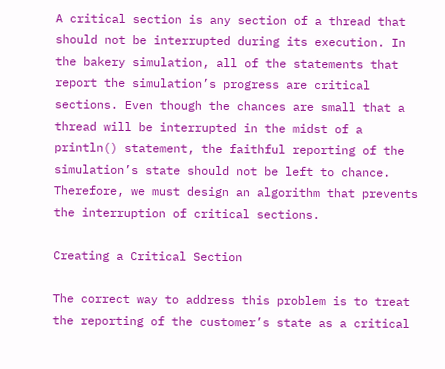A critical section is any section of a thread that should not be interrupted during its execution. In the bakery simulation, all of the statements that report the simulation’s progress are critical sections. Even though the chances are small that a thread will be interrupted in the midst of a println() statement, the faithful reporting of the simulation’s state should not be left to chance. Therefore, we must design an algorithm that prevents the interruption of critical sections.

Creating a Critical Section

The correct way to address this problem is to treat the reporting of the customer’s state as a critical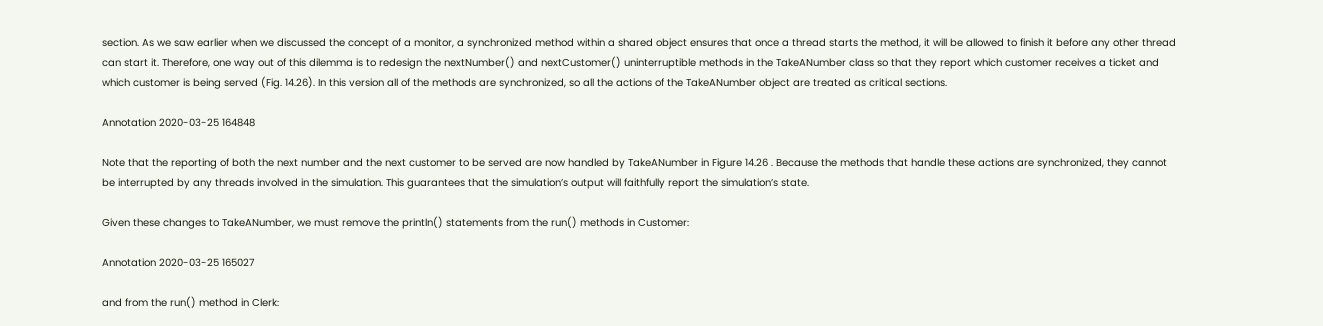section. As we saw earlier when we discussed the concept of a monitor, a synchronized method within a shared object ensures that once a thread starts the method, it will be allowed to finish it before any other thread can start it. Therefore, one way out of this dilemma is to redesign the nextNumber() and nextCustomer() uninterruptible methods in the TakeANumber class so that they report which customer receives a ticket and which customer is being served (Fig. 14.26). In this version all of the methods are synchronized, so all the actions of the TakeANumber object are treated as critical sections.

Annotation 2020-03-25 164848

Note that the reporting of both the next number and the next customer to be served are now handled by TakeANumber in Figure 14.26 . Because the methods that handle these actions are synchronized, they cannot be interrupted by any threads involved in the simulation. This guarantees that the simulation’s output will faithfully report the simulation’s state.

Given these changes to TakeANumber, we must remove the println() statements from the run() methods in Customer:

Annotation 2020-03-25 165027

and from the run() method in Clerk: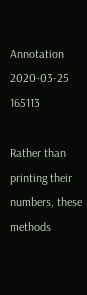Annotation 2020-03-25 165113

Rather than printing their numbers, these methods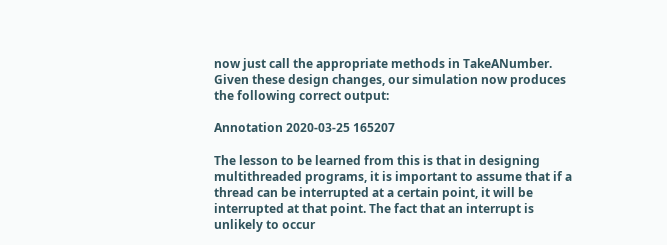now just call the appropriate methods in TakeANumber. Given these design changes, our simulation now produces the following correct output:

Annotation 2020-03-25 165207

The lesson to be learned from this is that in designing multithreaded programs, it is important to assume that if a thread can be interrupted at a certain point, it will be interrupted at that point. The fact that an interrupt is unlikely to occur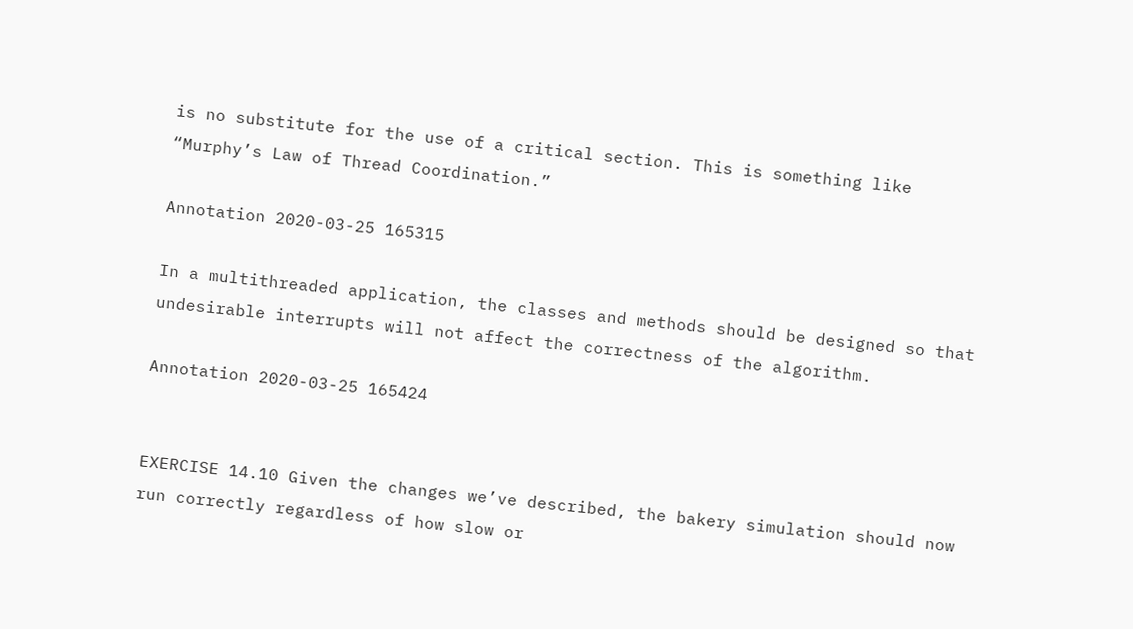is no substitute for the use of a critical section. This is something like “Murphy’s Law of Thread Coordination.”

Annotation 2020-03-25 165315

In a multithreaded application, the classes and methods should be designed so that undesirable interrupts will not affect the correctness of the algorithm.

Annotation 2020-03-25 165424


EXERCISE 14.10 Given the changes we’ve described, the bakery simulation should now run correctly regardless of how slow or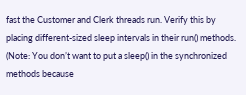fast the Customer and Clerk threads run. Verify this by placing different-sized sleep intervals in their run() methods. (Note: You don’t want to put a sleep() in the synchronized methods because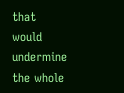that would undermine the whole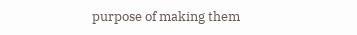purpose of making them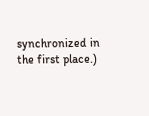synchronized in the first place.)